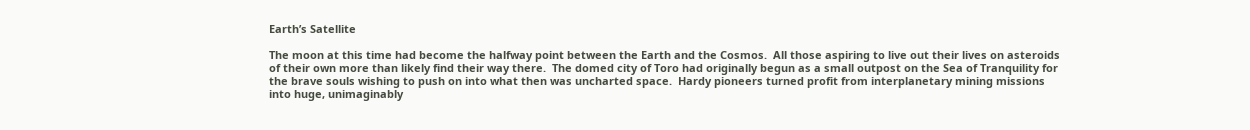Earth’s Satellite

The moon at this time had become the halfway point between the Earth and the Cosmos.  All those aspiring to live out their lives on asteroids of their own more than likely find their way there.  The domed city of Toro had originally begun as a small outpost on the Sea of Tranquility for the brave souls wishing to push on into what then was uncharted space.  Hardy pioneers turned profit from interplanetary mining missions into huge, unimaginably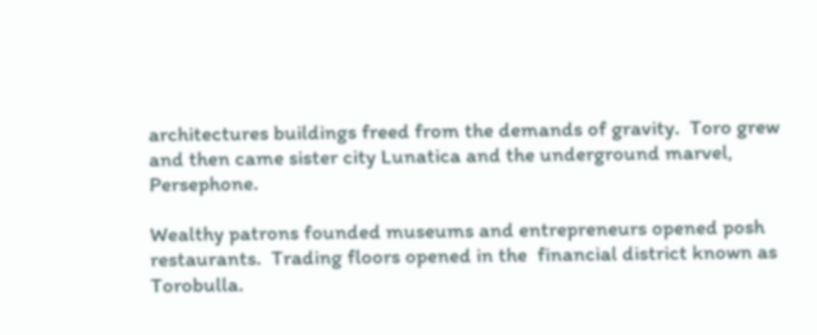architectures buildings freed from the demands of gravity.  Toro grew and then came sister city Lunatica and the underground marvel, Persephone.

Wealthy patrons founded museums and entrepreneurs opened posh restaurants.  Trading floors opened in the  financial district known as Torobulla.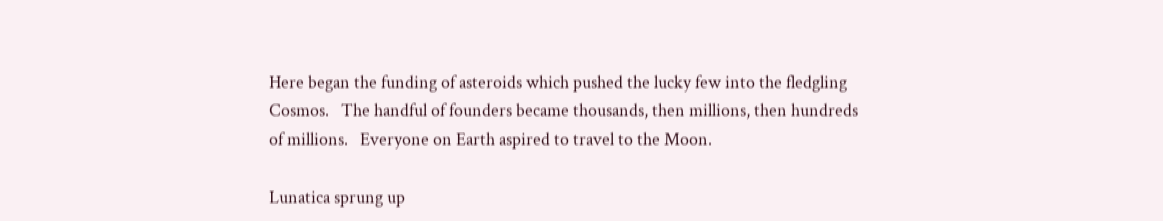Here began the funding of asteroids which pushed the lucky few into the fledgling Cosmos.   The handful of founders became thousands, then millions, then hundreds of millions.   Everyone on Earth aspired to travel to the Moon.

Lunatica sprung up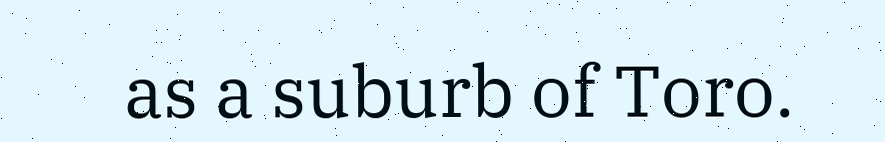as a suburb of Toro.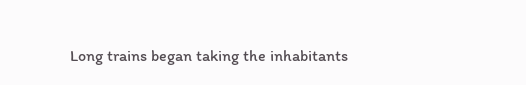Long trains began taking the inhabitants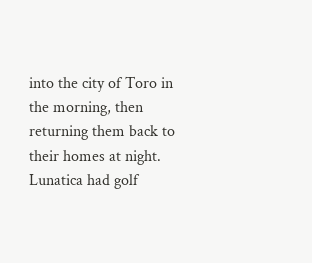into the city of Toro in the morning, then returning them back to their homes at night.  Lunatica had golf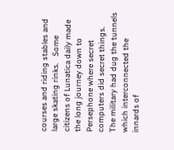courses and riding stables and large skating rinks.   Some citizens of Lunatica daily made the long journey down to Persephone where secret computers did secret things.   The military had dug the tunnels which interconnected the innards of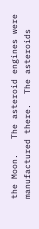the Moon.   The asteroid engines were manufactured there.  The asteroids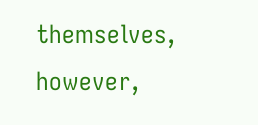themselves, however,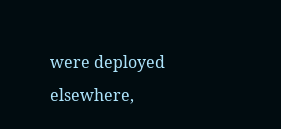were deployed elsewhere,